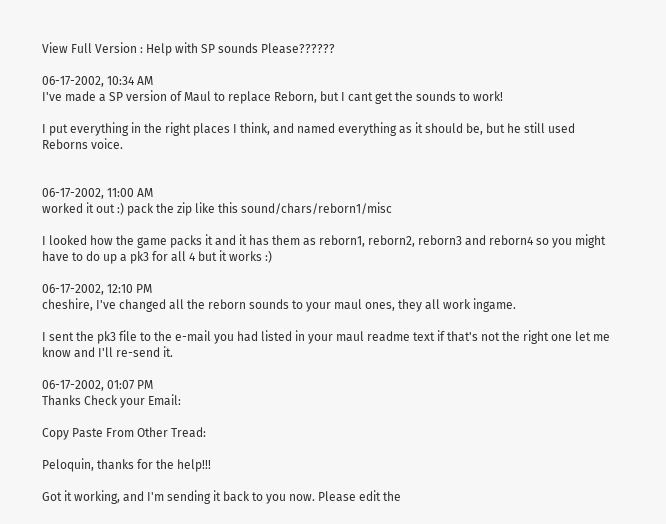View Full Version : Help with SP sounds Please??????

06-17-2002, 10:34 AM
I've made a SP version of Maul to replace Reborn, but I cant get the sounds to work!

I put everything in the right places I think, and named everything as it should be, but he still used Reborns voice.


06-17-2002, 11:00 AM
worked it out :) pack the zip like this sound/chars/reborn1/misc

I looked how the game packs it and it has them as reborn1, reborn2, reborn3 and reborn4 so you might have to do up a pk3 for all 4 but it works :)

06-17-2002, 12:10 PM
cheshire, I've changed all the reborn sounds to your maul ones, they all work ingame.

I sent the pk3 file to the e-mail you had listed in your maul readme text if that's not the right one let me know and I'll re-send it.

06-17-2002, 01:07 PM
Thanks Check your Email:

Copy Paste From Other Tread:

Peloquin, thanks for the help!!!

Got it working, and I'm sending it back to you now. Please edit the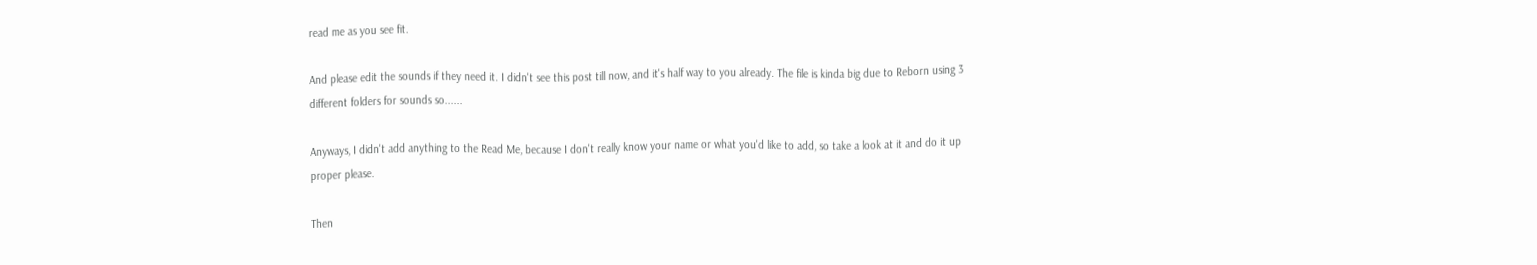read me as you see fit.

And please edit the sounds if they need it. I didn't see this post till now, and it's half way to you already. The file is kinda big due to Reborn using 3 different folders for sounds so......

Anyways, I didn't add anything to the Read Me, because I don't really know your name or what you'd like to add, so take a look at it and do it up proper please.

Then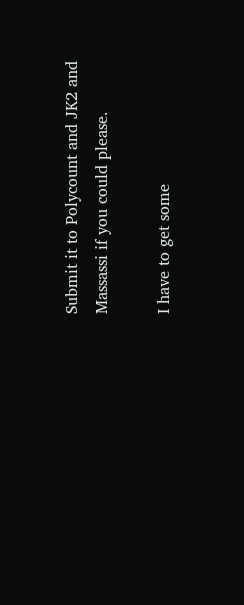Submit it to Polycount and JK2 and Massassi if you could please.

I have to get some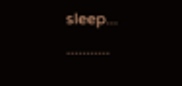sleep... ...........